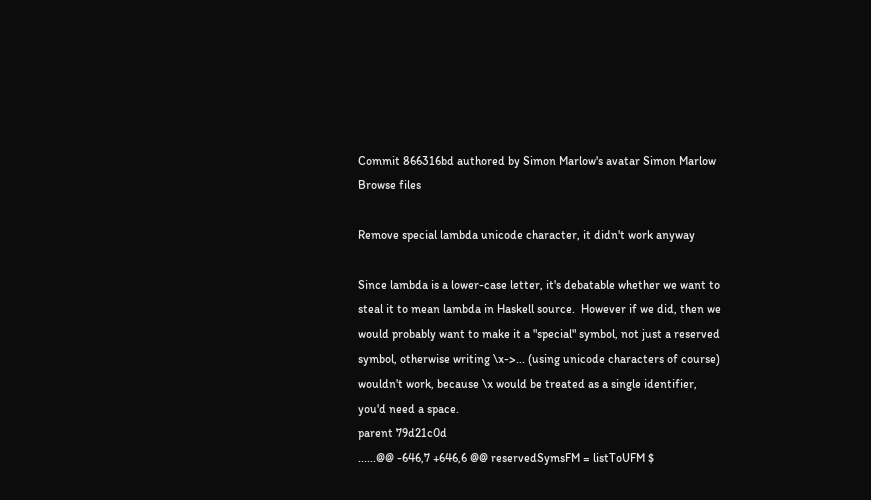Commit 866316bd authored by Simon Marlow's avatar Simon Marlow
Browse files

Remove special lambda unicode character, it didn't work anyway

Since lambda is a lower-case letter, it's debatable whether we want to
steal it to mean lambda in Haskell source.  However if we did, then we
would probably want to make it a "special" symbol, not just a reserved
symbol, otherwise writing \x->... (using unicode characters of course)
wouldn't work, because \x would be treated as a single identifier,
you'd need a space.
parent 79d21c0d
......@@ -646,7 +646,6 @@ reservedSymsFM = listToUFM $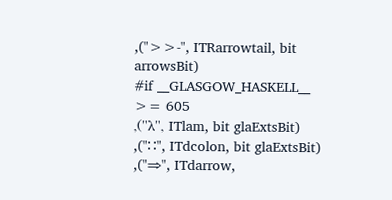,(">>-", ITRarrowtail, bit arrowsBit)
#if __GLASGOW_HASKELL__ >= 605
,("λ", ITlam, bit glaExtsBit)
,("∷", ITdcolon, bit glaExtsBit)
,("⇒", ITdarrow,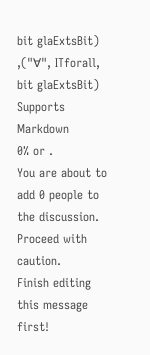bit glaExtsBit)
,("∀", ITforall, bit glaExtsBit)
Supports Markdown
0% or .
You are about to add 0 people to the discussion. Proceed with caution.
Finish editing this message first!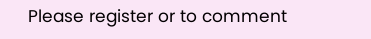Please register or to comment